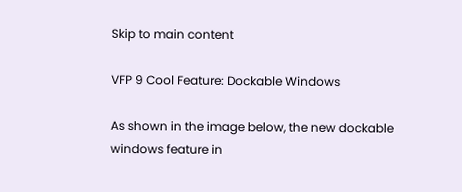Skip to main content

VFP 9 Cool Feature: Dockable Windows

As shown in the image below, the new dockable windows feature in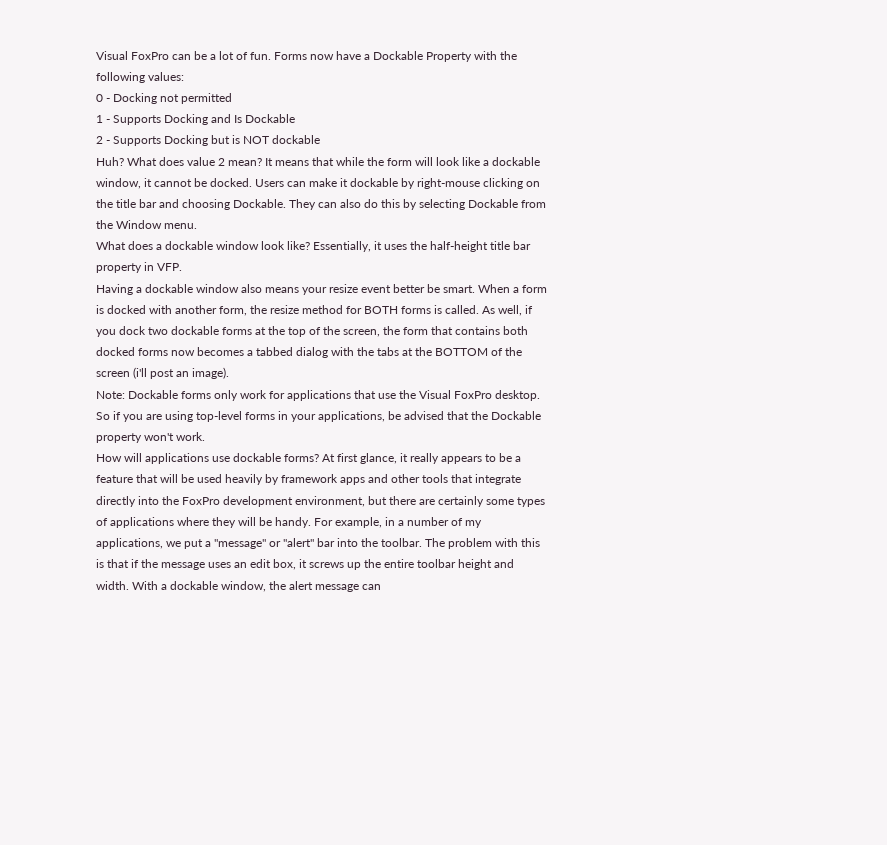Visual FoxPro can be a lot of fun. Forms now have a Dockable Property with the following values:
0 - Docking not permitted
1 - Supports Docking and Is Dockable
2 - Supports Docking but is NOT dockable
Huh? What does value 2 mean? It means that while the form will look like a dockable window, it cannot be docked. Users can make it dockable by right-mouse clicking on the title bar and choosing Dockable. They can also do this by selecting Dockable from the Window menu.
What does a dockable window look like? Essentially, it uses the half-height title bar property in VFP.
Having a dockable window also means your resize event better be smart. When a form is docked with another form, the resize method for BOTH forms is called. As well, if you dock two dockable forms at the top of the screen, the form that contains both docked forms now becomes a tabbed dialog with the tabs at the BOTTOM of the screen (i'll post an image).
Note: Dockable forms only work for applications that use the Visual FoxPro desktop. So if you are using top-level forms in your applications, be advised that the Dockable property won't work.
How will applications use dockable forms? At first glance, it really appears to be a feature that will be used heavily by framework apps and other tools that integrate directly into the FoxPro development environment, but there are certainly some types of applications where they will be handy. For example, in a number of my applications, we put a "message" or "alert" bar into the toolbar. The problem with this is that if the message uses an edit box, it screws up the entire toolbar height and width. With a dockable window, the alert message can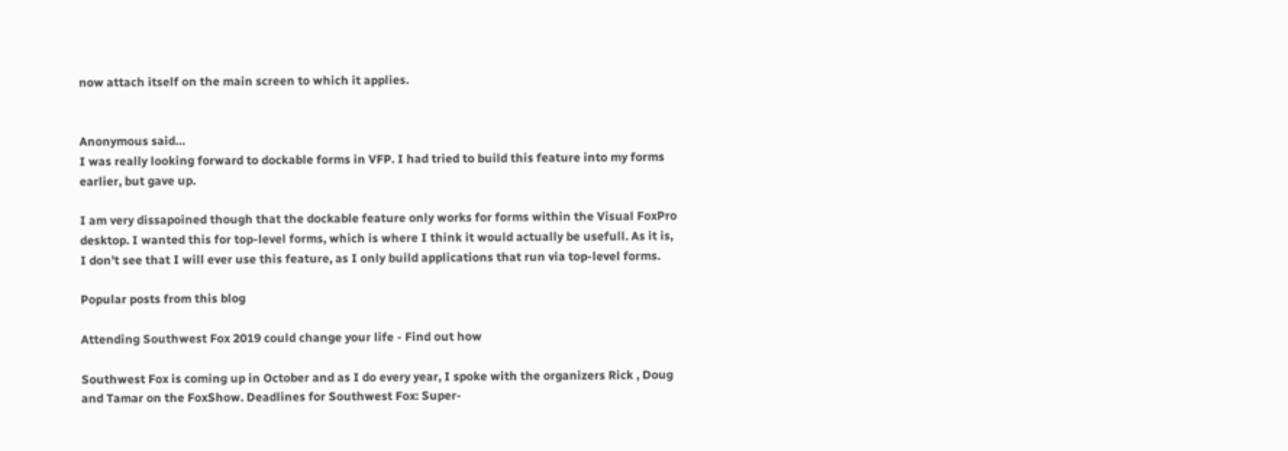now attach itself on the main screen to which it applies.


Anonymous said…
I was really looking forward to dockable forms in VFP. I had tried to build this feature into my forms earlier, but gave up.

I am very dissapoined though that the dockable feature only works for forms within the Visual FoxPro desktop. I wanted this for top-level forms, which is where I think it would actually be usefull. As it is, I don't see that I will ever use this feature, as I only build applications that run via top-level forms.

Popular posts from this blog

Attending Southwest Fox 2019 could change your life - Find out how

Southwest Fox is coming up in October and as I do every year, I spoke with the organizers Rick , Doug and Tamar on the FoxShow. Deadlines for Southwest Fox: Super-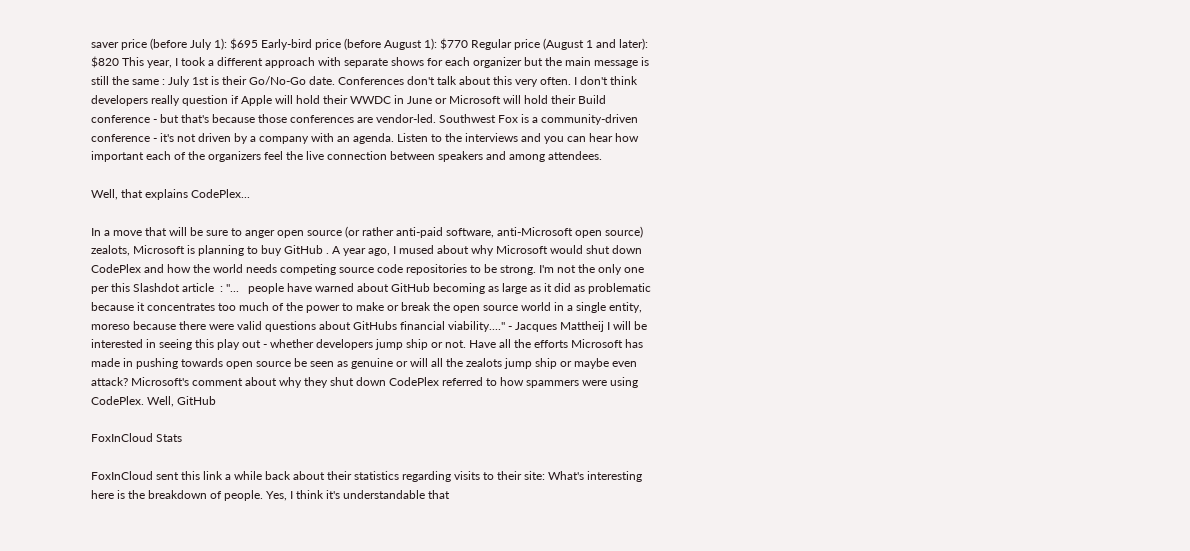saver price (before July 1): $695 Early-bird price (before August 1): $770 Regular price (August 1 and later): $820 This year, I took a different approach with separate shows for each organizer but the main message is still the same : July 1st is their Go/No-Go date. Conferences don't talk about this very often. I don't think developers really question if Apple will hold their WWDC in June or Microsoft will hold their Build conference - but that's because those conferences are vendor-led. Southwest Fox is a community-driven conference - it's not driven by a company with an agenda. Listen to the interviews and you can hear how important each of the organizers feel the live connection between speakers and among attendees.

Well, that explains CodePlex...

In a move that will be sure to anger open source (or rather anti-paid software, anti-Microsoft open source)  zealots, Microsoft is planning to buy GitHub . A year ago, I mused about why Microsoft would shut down CodePlex and how the world needs competing source code repositories to be strong. I'm not the only one per this Slashdot article  : "...   people have warned about GitHub becoming as large as it did as problematic because it concentrates too much of the power to make or break the open source world in a single entity, moreso because there were valid questions about GitHubs financial viability...." - Jacques Mattheij I will be interested in seeing this play out - whether developers jump ship or not. Have all the efforts Microsoft has made in pushing towards open source be seen as genuine or will all the zealots jump ship or maybe even attack? Microsoft's comment about why they shut down CodePlex referred to how spammers were using CodePlex. Well, GitHub

FoxInCloud Stats

FoxInCloud sent this link a while back about their statistics regarding visits to their site: What's interesting here is the breakdown of people. Yes, I think it's understandable that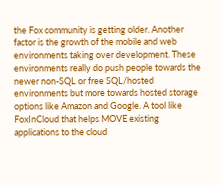the Fox community is getting older. Another factor is the growth of the mobile and web environments taking over development. These environments really do push people towards the newer non-SQL or free SQL/hosted environments but more towards hosted storage options like Amazon and Google. A tool like FoxInCloud that helps MOVE existing applications to the cloud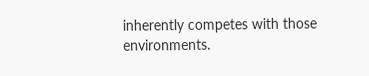inherently competes with those environments.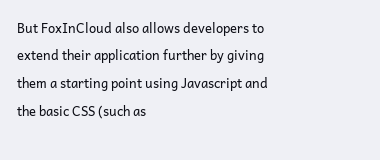But FoxInCloud also allows developers to extend their application further by giving them a starting point using Javascript and the basic CSS (such as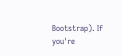Bootstrap). If you're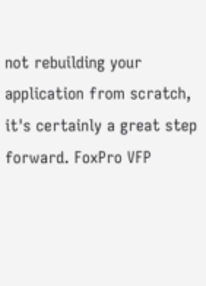not rebuilding your application from scratch, it's certainly a great step forward. FoxPro VFP